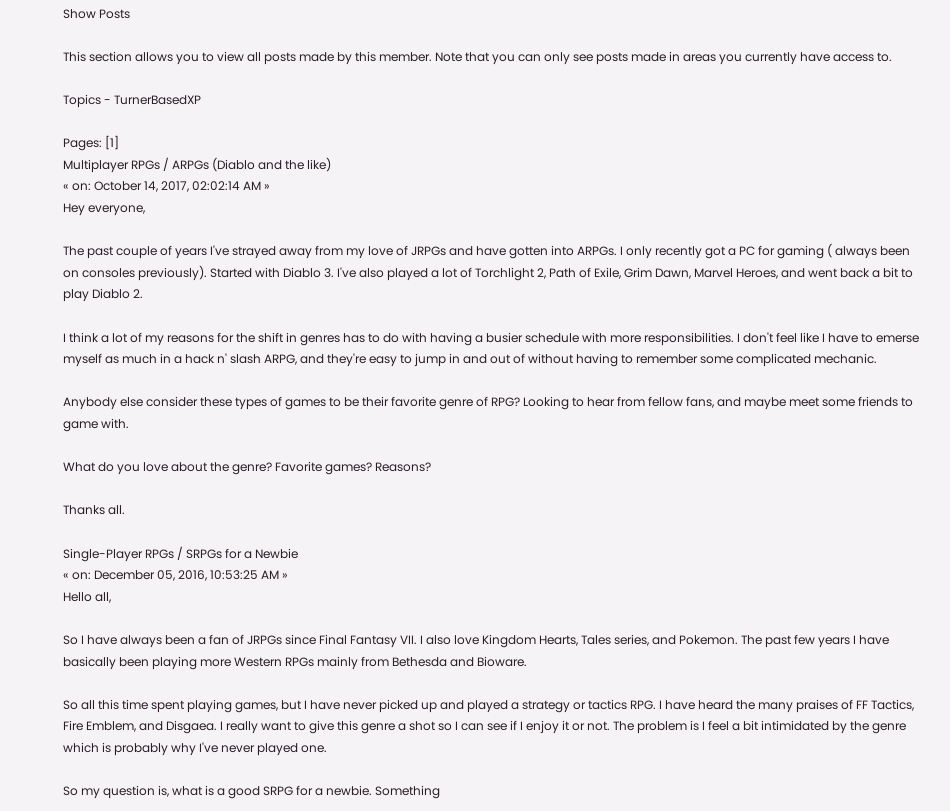Show Posts

This section allows you to view all posts made by this member. Note that you can only see posts made in areas you currently have access to.

Topics - TurnerBasedXP

Pages: [1]
Multiplayer RPGs / ARPGs (Diablo and the like)
« on: October 14, 2017, 02:02:14 AM »
Hey everyone,

The past couple of years I've strayed away from my love of JRPGs and have gotten into ARPGs. I only recently got a PC for gaming ( always been on consoles previously). Started with Diablo 3. I've also played a lot of Torchlight 2, Path of Exile, Grim Dawn, Marvel Heroes, and went back a bit to play Diablo 2.

I think a lot of my reasons for the shift in genres has to do with having a busier schedule with more responsibilities. I don't feel like I have to emerse myself as much in a hack n' slash ARPG, and they're easy to jump in and out of without having to remember some complicated mechanic.

Anybody else consider these types of games to be their favorite genre of RPG? Looking to hear from fellow fans, and maybe meet some friends to game with.

What do you love about the genre? Favorite games? Reasons?

Thanks all.

Single-Player RPGs / SRPGs for a Newbie
« on: December 05, 2016, 10:53:25 AM »
Hello all,

So I have always been a fan of JRPGs since Final Fantasy VII. I also love Kingdom Hearts, Tales series, and Pokemon. The past few years I have basically been playing more Western RPGs mainly from Bethesda and Bioware.

So all this time spent playing games, but I have never picked up and played a strategy or tactics RPG. I have heard the many praises of FF Tactics, Fire Emblem, and Disgaea. I really want to give this genre a shot so I can see if I enjoy it or not. The problem is I feel a bit intimidated by the genre which is probably why I've never played one.

So my question is, what is a good SRPG for a newbie. Something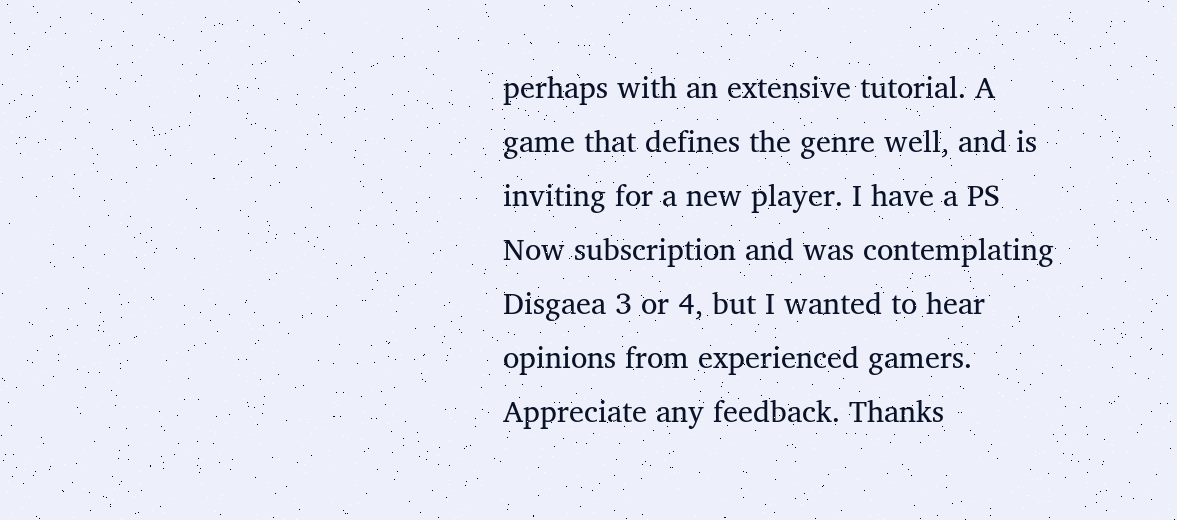perhaps with an extensive tutorial. A game that defines the genre well, and is inviting for a new player. I have a PS Now subscription and was contemplating Disgaea 3 or 4, but I wanted to hear opinions from experienced gamers. Appreciate any feedback. Thanks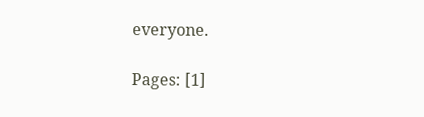everyone.

Pages: [1]